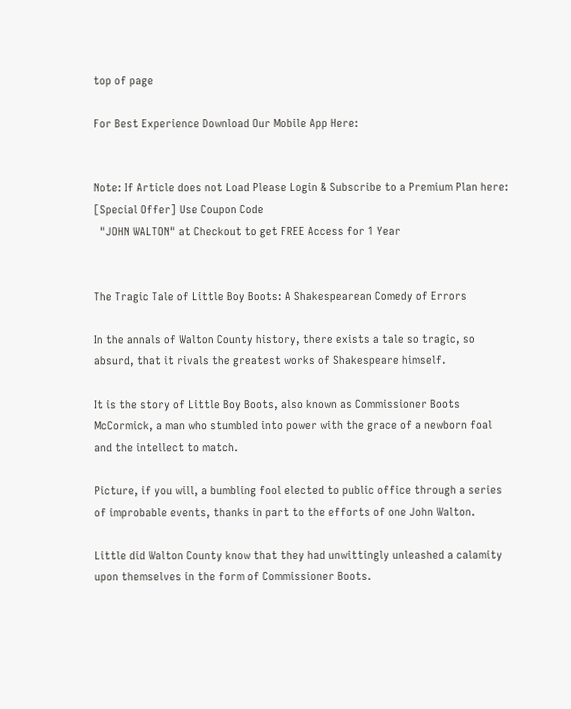top of page

For Best Experience Download Our Mobile App Here:


Note: If Article does not Load Please Login & Subscribe to a Premium Plan here:
[Special Offer] Use Coupon Code
  "JOHN WALTON" at Checkout to get FREE Access for 1 Year


The Tragic Tale of Little Boy Boots: A Shakespearean Comedy of Errors

In the annals of Walton County history, there exists a tale so tragic, so absurd, that it rivals the greatest works of Shakespeare himself.

It is the story of Little Boy Boots, also known as Commissioner Boots McCormick, a man who stumbled into power with the grace of a newborn foal and the intellect to match.

Picture, if you will, a bumbling fool elected to public office through a series of improbable events, thanks in part to the efforts of one John Walton.

Little did Walton County know that they had unwittingly unleashed a calamity upon themselves in the form of Commissioner Boots.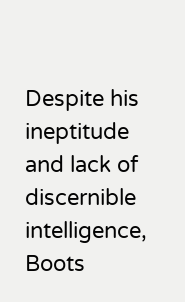Despite his ineptitude and lack of discernible intelligence, Boots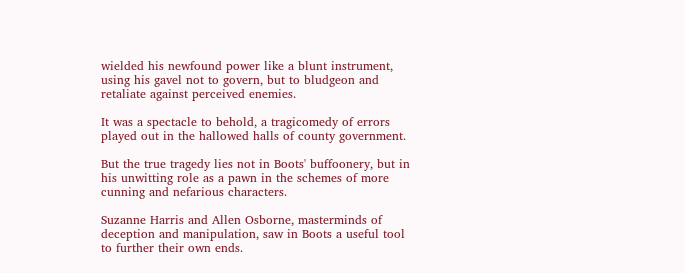wielded his newfound power like a blunt instrument, using his gavel not to govern, but to bludgeon and retaliate against perceived enemies.

It was a spectacle to behold, a tragicomedy of errors played out in the hallowed halls of county government.

But the true tragedy lies not in Boots' buffoonery, but in his unwitting role as a pawn in the schemes of more cunning and nefarious characters.

Suzanne Harris and Allen Osborne, masterminds of deception and manipulation, saw in Boots a useful tool to further their own ends.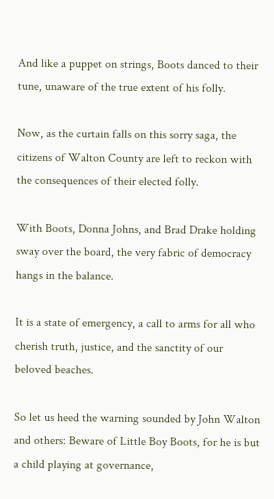And like a puppet on strings, Boots danced to their tune, unaware of the true extent of his folly.

Now, as the curtain falls on this sorry saga, the citizens of Walton County are left to reckon with the consequences of their elected folly.

With Boots, Donna Johns, and Brad Drake holding sway over the board, the very fabric of democracy hangs in the balance.

It is a state of emergency, a call to arms for all who cherish truth, justice, and the sanctity of our beloved beaches.

So let us heed the warning sounded by John Walton and others: Beware of Little Boy Boots, for he is but a child playing at governance,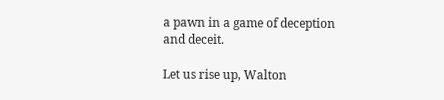a pawn in a game of deception and deceit.

Let us rise up, Walton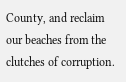County, and reclaim our beaches from the clutches of corruption.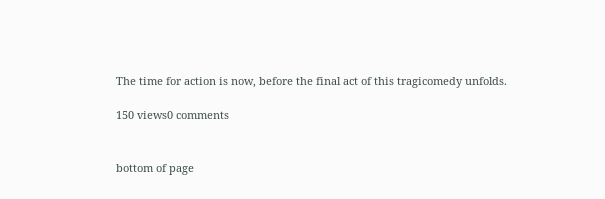The time for action is now, before the final act of this tragicomedy unfolds.

150 views0 comments


bottom of page